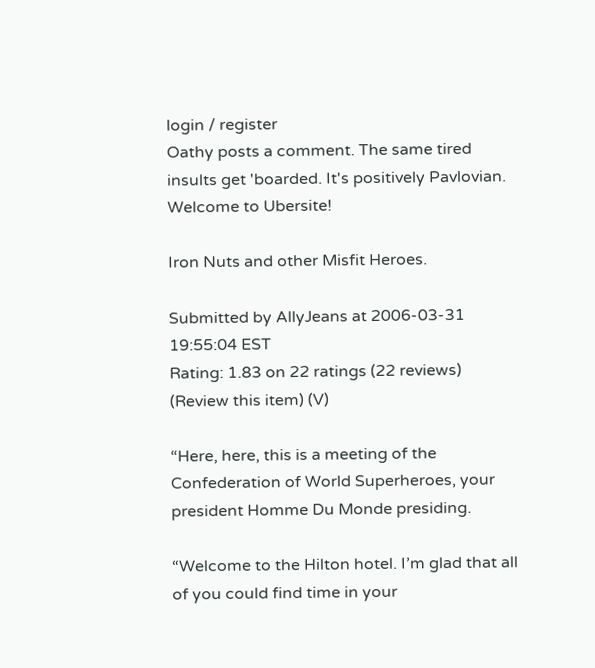login / register
Oathy posts a comment. The same tired insults get 'boarded. It's positively Pavlovian.
Welcome to Ubersite!

Iron Nuts and other Misfit Heroes.

Submitted by AllyJeans at 2006-03-31 19:55:04 EST
Rating: 1.83 on 22 ratings (22 reviews) (Review this item) (V)

“Here, here, this is a meeting of the Confederation of World Superheroes, your president Homme Du Monde presiding.

“Welcome to the Hilton hotel. I’m glad that all of you could find time in your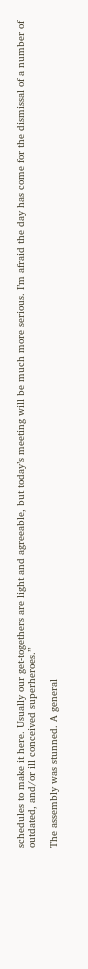schedules to make it here. Usually our get-togethers are light and agreeable, but today’s meeting will be much more serious. I’m afraid the day has come for the dismissal of a number of outdated, and/or ill conceived superheroes.”

The assembly was stunned. A general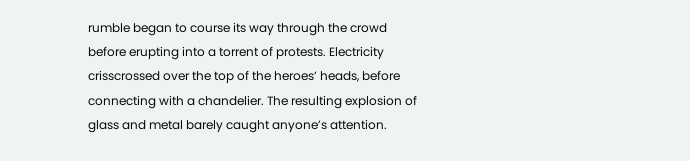rumble began to course its way through the crowd before erupting into a torrent of protests. Electricity crisscrossed over the top of the heroes’ heads, before connecting with a chandelier. The resulting explosion of glass and metal barely caught anyone’s attention.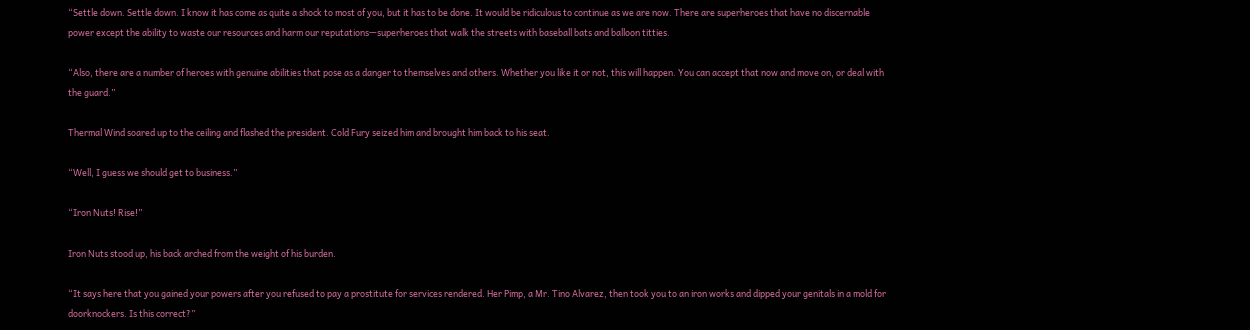“Settle down. Settle down. I know it has come as quite a shock to most of you, but it has to be done. It would be ridiculous to continue as we are now. There are superheroes that have no discernable power except the ability to waste our resources and harm our reputations—superheroes that walk the streets with baseball bats and balloon titties.

“Also, there are a number of heroes with genuine abilities that pose as a danger to themselves and others. Whether you like it or not, this will happen. You can accept that now and move on, or deal with the guard.”

Thermal Wind soared up to the ceiling and flashed the president. Cold Fury seized him and brought him back to his seat.

“Well, I guess we should get to business.”

“Iron Nuts! Rise!”

Iron Nuts stood up, his back arched from the weight of his burden.

“It says here that you gained your powers after you refused to pay a prostitute for services rendered. Her Pimp, a Mr. Tino Alvarez, then took you to an iron works and dipped your genitals in a mold for doorknockers. Is this correct?”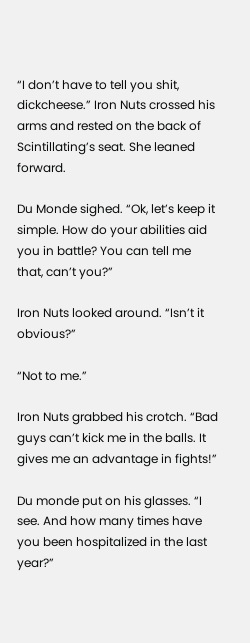“I don’t have to tell you shit, dickcheese.” Iron Nuts crossed his arms and rested on the back of Scintillating’s seat. She leaned forward.

Du Monde sighed. “Ok, let’s keep it simple. How do your abilities aid you in battle? You can tell me that, can’t you?”

Iron Nuts looked around. “Isn’t it obvious?”

“Not to me.”

Iron Nuts grabbed his crotch. “Bad guys can’t kick me in the balls. It gives me an advantage in fights!”

Du monde put on his glasses. “I see. And how many times have you been hospitalized in the last year?”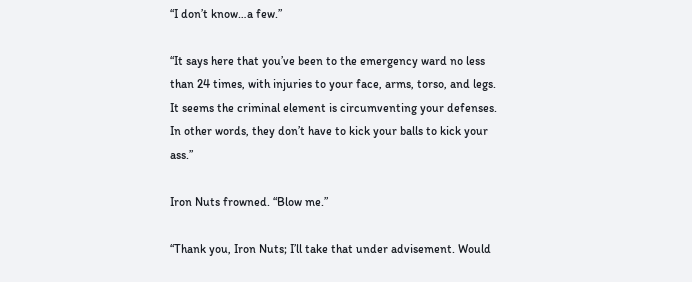“I don’t know…a few.”

“It says here that you’ve been to the emergency ward no less than 24 times, with injuries to your face, arms, torso, and legs. It seems the criminal element is circumventing your defenses. In other words, they don’t have to kick your balls to kick your ass.”

Iron Nuts frowned. “Blow me.”

“Thank you, Iron Nuts; I’ll take that under advisement. Would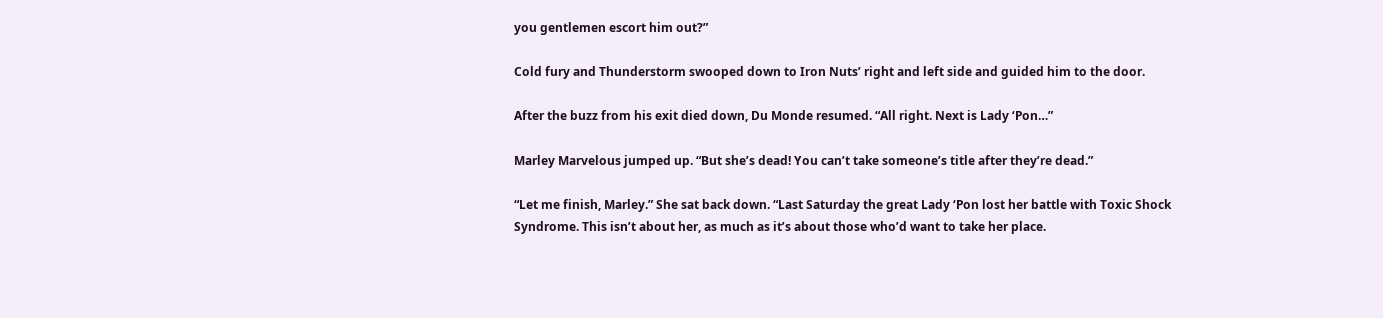you gentlemen escort him out?”

Cold fury and Thunderstorm swooped down to Iron Nuts’ right and left side and guided him to the door.

After the buzz from his exit died down, Du Monde resumed. “All right. Next is Lady ‘Pon…”

Marley Marvelous jumped up. “But she’s dead! You can’t take someone’s title after they’re dead.”

“Let me finish, Marley.” She sat back down. “Last Saturday the great Lady ‘Pon lost her battle with Toxic Shock Syndrome. This isn’t about her, as much as it’s about those who’d want to take her place.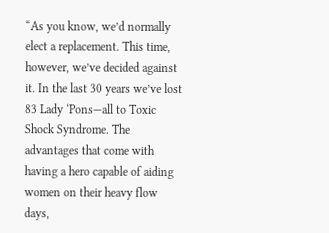“As you know, we’d normally elect a replacement. This time, however, we’ve decided against it. In the last 30 years we’ve lost 83 Lady ‘Pons—all to Toxic Shock Syndrome. The advantages that come with having a hero capable of aiding women on their heavy flow days,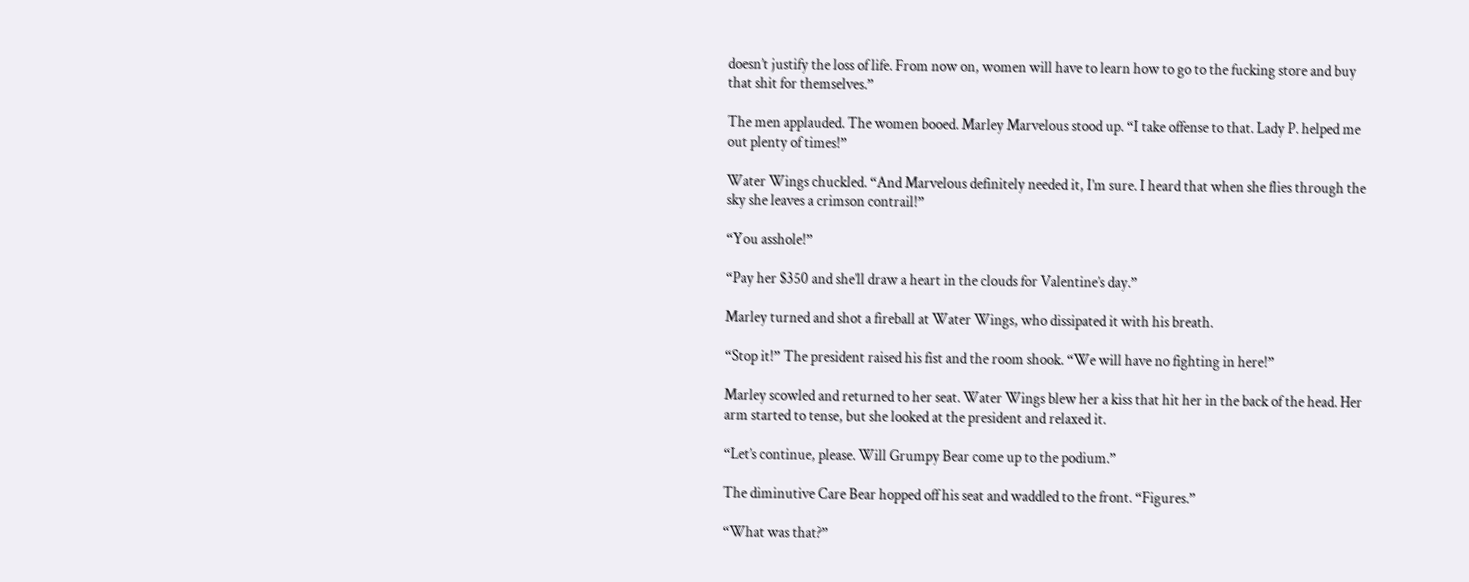doesn’t justify the loss of life. From now on, women will have to learn how to go to the fucking store and buy that shit for themselves.”

The men applauded. The women booed. Marley Marvelous stood up. “I take offense to that. Lady P. helped me out plenty of times!”

Water Wings chuckled. “And Marvelous definitely needed it, I’m sure. I heard that when she flies through the sky she leaves a crimson contrail!”

“You asshole!”

“Pay her $350 and she’ll draw a heart in the clouds for Valentine’s day.”

Marley turned and shot a fireball at Water Wings, who dissipated it with his breath.

“Stop it!” The president raised his fist and the room shook. “We will have no fighting in here!”

Marley scowled and returned to her seat. Water Wings blew her a kiss that hit her in the back of the head. Her arm started to tense, but she looked at the president and relaxed it.

“Let’s continue, please. Will Grumpy Bear come up to the podium.”

The diminutive Care Bear hopped off his seat and waddled to the front. “Figures.”

“What was that?”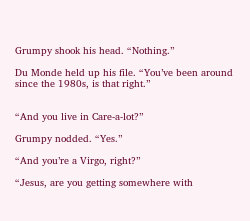Grumpy shook his head. “Nothing.”

Du Monde held up his file. “You’ve been around since the 1980s, is that right.”


“And you live in Care-a-lot?”

Grumpy nodded. “Yes.”

“And you’re a Virgo, right?”

“Jesus, are you getting somewhere with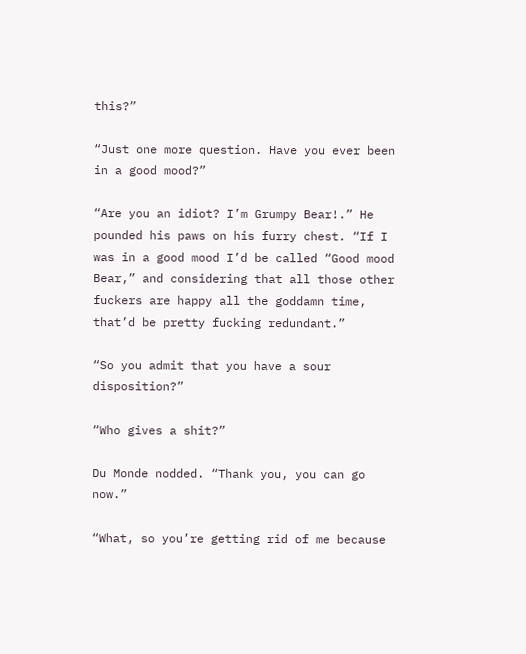this?”

“Just one more question. Have you ever been in a good mood?”

“Are you an idiot? I’m Grumpy Bear!.” He pounded his paws on his furry chest. “If I was in a good mood I’d be called “Good mood Bear,” and considering that all those other fuckers are happy all the goddamn time, that’d be pretty fucking redundant.”

“So you admit that you have a sour disposition?”

“Who gives a shit?”

Du Monde nodded. “Thank you, you can go now.”

“What, so you’re getting rid of me because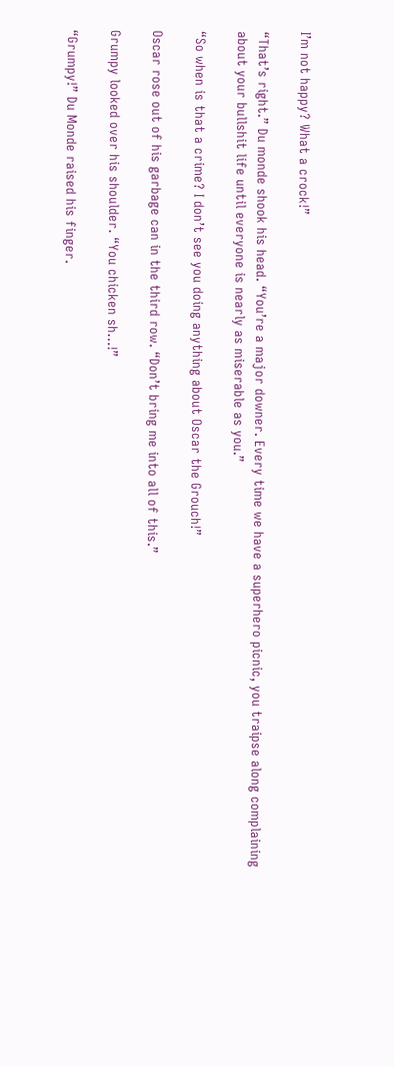I’m not happy? What a crock!”

“That’s right.” Du monde shook his head. “You’re a major downer. Every time we have a superhero picnic, you traipse along complaining about your bullshit life until everyone is nearly as miserable as you.”

“So when is that a crime? I don’t see you doing anything about Oscar the Grouch!”

Oscar rose out of his garbage can in the third row. “Don’t bring me into all of this.”

Grumpy looked over his shoulder. “You chicken sh…!”

“Grumpy!” Du Monde raised his finger.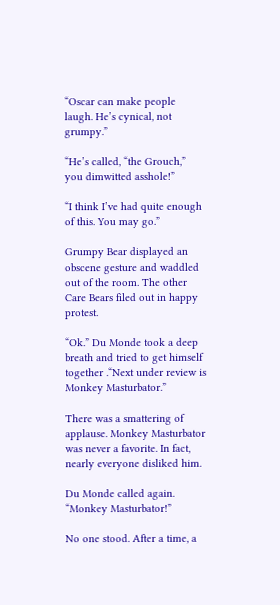“Oscar can make people laugh. He’s cynical, not grumpy.”

“He’s called, “the Grouch,” you dimwitted asshole!”

“I think I’ve had quite enough of this. You may go.”

Grumpy Bear displayed an obscene gesture and waddled out of the room. The other Care Bears filed out in happy protest.

“Ok.” Du Monde took a deep breath and tried to get himself together .“Next under review is Monkey Masturbator.”

There was a smattering of applause. Monkey Masturbator was never a favorite. In fact, nearly everyone disliked him.

Du Monde called again. “Monkey Masturbator!”

No one stood. After a time, a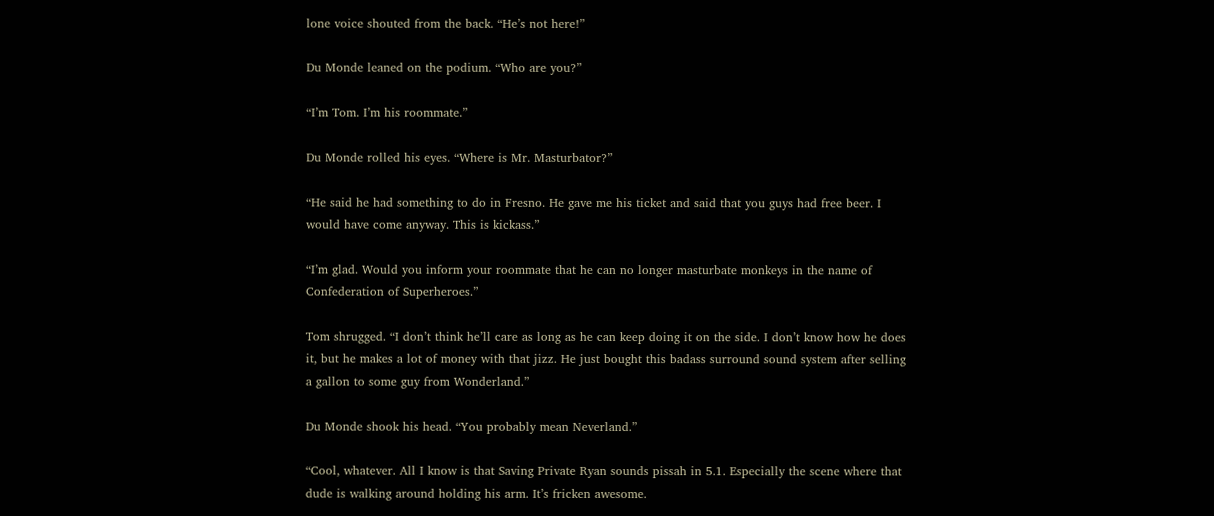lone voice shouted from the back. “He’s not here!”

Du Monde leaned on the podium. “Who are you?”

“I’m Tom. I’m his roommate.”

Du Monde rolled his eyes. “Where is Mr. Masturbator?”

“He said he had something to do in Fresno. He gave me his ticket and said that you guys had free beer. I would have come anyway. This is kickass.”

“I’m glad. Would you inform your roommate that he can no longer masturbate monkeys in the name of Confederation of Superheroes.”

Tom shrugged. “I don’t think he’ll care as long as he can keep doing it on the side. I don’t know how he does it, but he makes a lot of money with that jizz. He just bought this badass surround sound system after selling a gallon to some guy from Wonderland.”

Du Monde shook his head. “You probably mean Neverland.”

“Cool, whatever. All I know is that Saving Private Ryan sounds pissah in 5.1. Especially the scene where that dude is walking around holding his arm. It’s fricken awesome.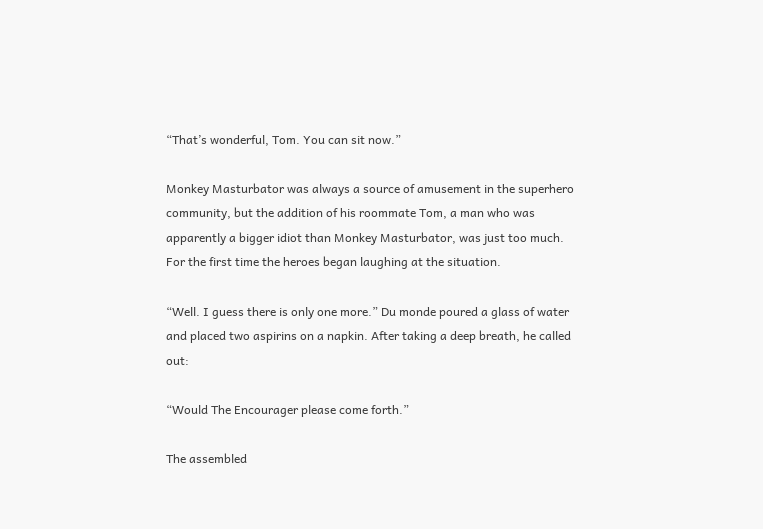“That’s wonderful, Tom. You can sit now.”

Monkey Masturbator was always a source of amusement in the superhero community, but the addition of his roommate Tom, a man who was apparently a bigger idiot than Monkey Masturbator, was just too much. For the first time the heroes began laughing at the situation.

“Well. I guess there is only one more.” Du monde poured a glass of water and placed two aspirins on a napkin. After taking a deep breath, he called out:

“Would The Encourager please come forth.”

The assembled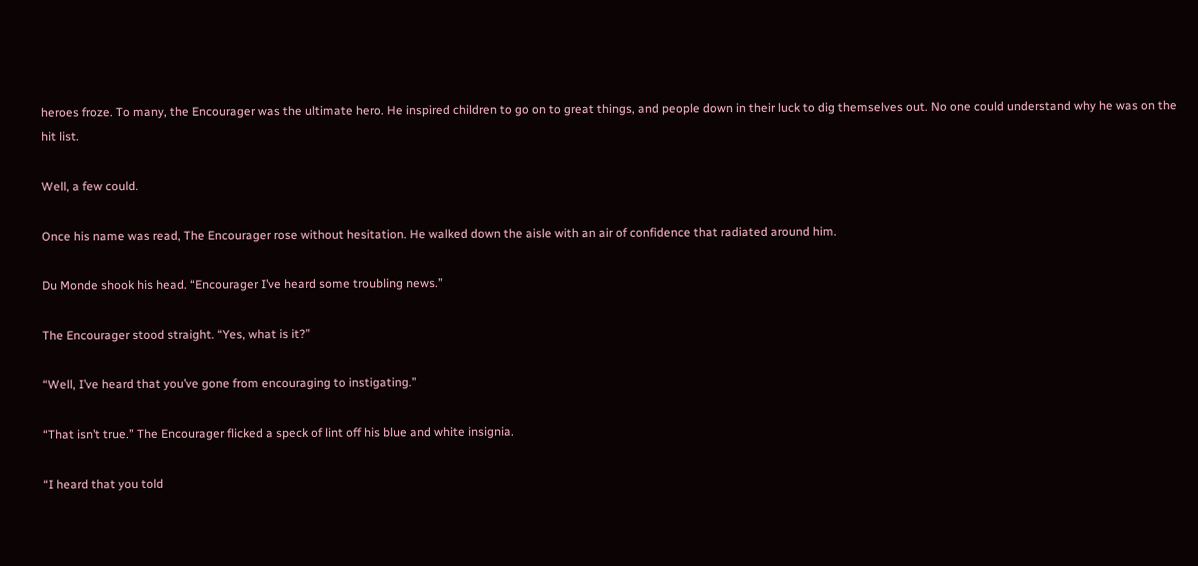heroes froze. To many, the Encourager was the ultimate hero. He inspired children to go on to great things, and people down in their luck to dig themselves out. No one could understand why he was on the hit list.

Well, a few could.

Once his name was read, The Encourager rose without hesitation. He walked down the aisle with an air of confidence that radiated around him.

Du Monde shook his head. “Encourager I’ve heard some troubling news.”

The Encourager stood straight. “Yes, what is it?”

“Well, I’ve heard that you’ve gone from encouraging to instigating.”

“That isn’t true.” The Encourager flicked a speck of lint off his blue and white insignia.

“I heard that you told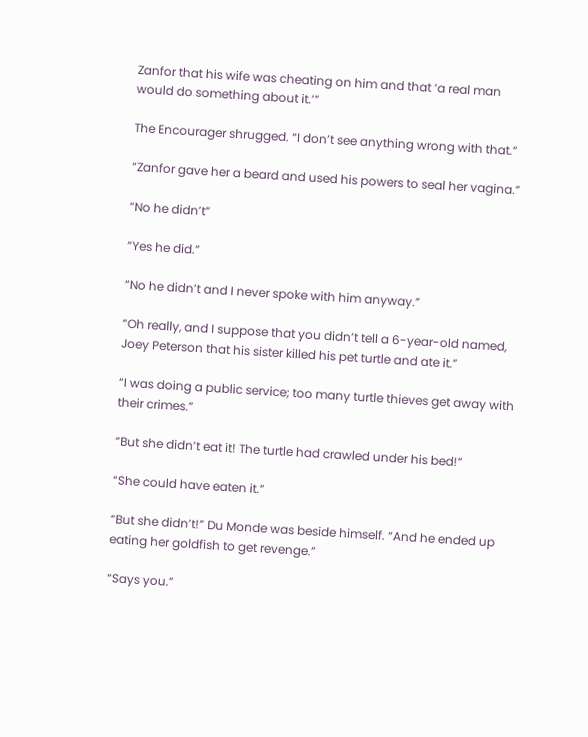Zanfor that his wife was cheating on him and that ‘a real man would do something about it.’”

The Encourager shrugged. “I don’t see anything wrong with that.”

“Zanfor gave her a beard and used his powers to seal her vagina.”

“No he didn’t”

“Yes he did.”

“No he didn’t and I never spoke with him anyway.”

“Oh really, and I suppose that you didn’t tell a 6-year-old named, Joey Peterson that his sister killed his pet turtle and ate it.”

“I was doing a public service; too many turtle thieves get away with their crimes.”

“But she didn’t eat it! The turtle had crawled under his bed!”

“She could have eaten it.”

“But she didn’t!” Du Monde was beside himself. “And he ended up eating her goldfish to get revenge.”

“Says you.”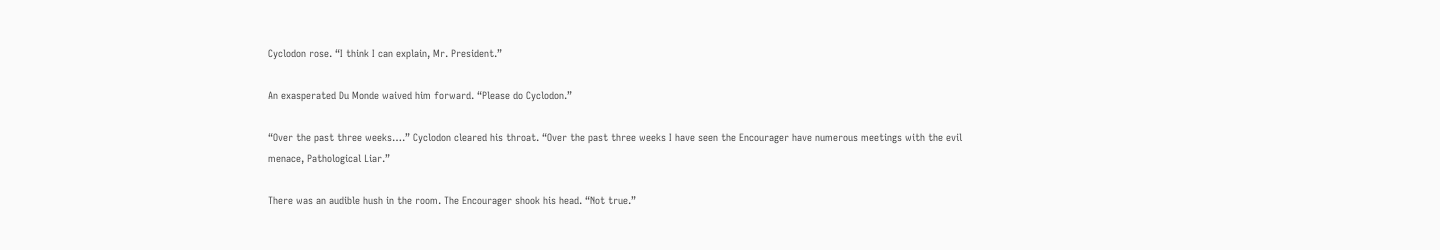Cyclodon rose. “I think I can explain, Mr. President.”

An exasperated Du Monde waived him forward. “Please do Cyclodon.”

“Over the past three weeks….” Cyclodon cleared his throat. “Over the past three weeks I have seen the Encourager have numerous meetings with the evil menace, Pathological Liar.”

There was an audible hush in the room. The Encourager shook his head. “Not true.”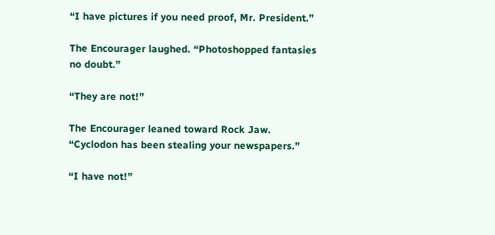“I have pictures if you need proof, Mr. President.”

The Encourager laughed. “Photoshopped fantasies no doubt.”

“They are not!”

The Encourager leaned toward Rock Jaw. “Cyclodon has been stealing your newspapers.”

“I have not!”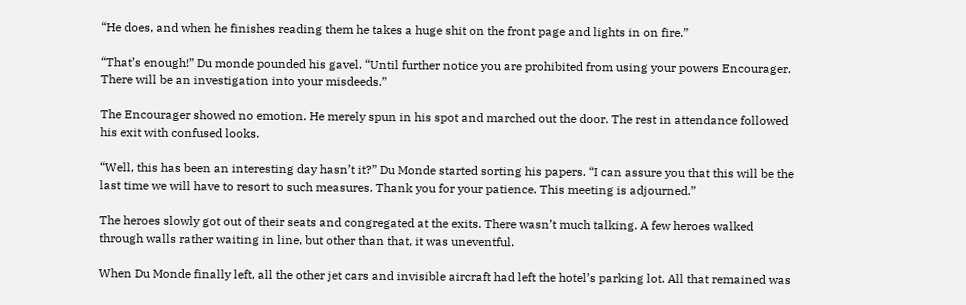“He does, and when he finishes reading them he takes a huge shit on the front page and lights in on fire.”

“That’s enough!” Du monde pounded his gavel. “Until further notice you are prohibited from using your powers Encourager. There will be an investigation into your misdeeds.”

The Encourager showed no emotion. He merely spun in his spot and marched out the door. The rest in attendance followed his exit with confused looks.

“Well, this has been an interesting day hasn’t it?” Du Monde started sorting his papers. “I can assure you that this will be the last time we will have to resort to such measures. Thank you for your patience. This meeting is adjourned.”

The heroes slowly got out of their seats and congregated at the exits. There wasn’t much talking. A few heroes walked through walls rather waiting in line, but other than that, it was uneventful.

When Du Monde finally left, all the other jet cars and invisible aircraft had left the hotel’s parking lot. All that remained was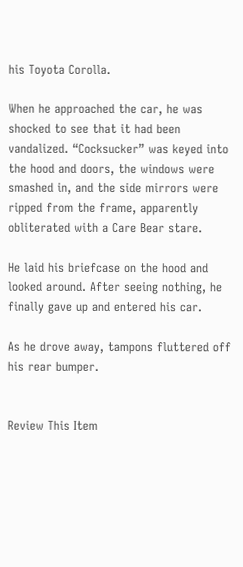his Toyota Corolla.

When he approached the car, he was shocked to see that it had been vandalized. “Cocksucker” was keyed into the hood and doors, the windows were smashed in, and the side mirrors were ripped from the frame, apparently obliterated with a Care Bear stare.

He laid his briefcase on the hood and looked around. After seeing nothing, he finally gave up and entered his car.

As he drove away, tampons fluttered off his rear bumper.


Review This Item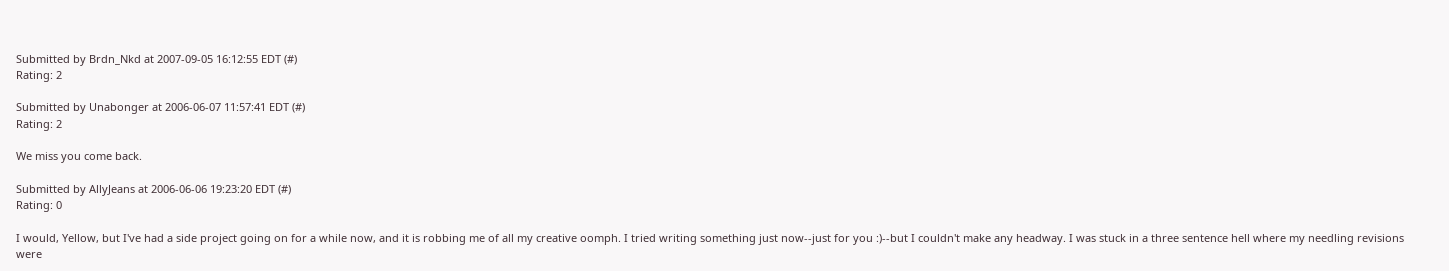Submitted by Brdn_Nkd at 2007-09-05 16:12:55 EDT (#)
Rating: 2

Submitted by Unabonger at 2006-06-07 11:57:41 EDT (#)
Rating: 2

We miss you come back.

Submitted by AllyJeans at 2006-06-06 19:23:20 EDT (#)
Rating: 0

I would, Yellow, but I've had a side project going on for a while now, and it is robbing me of all my creative oomph. I tried writing something just now--just for you :)--but I couldn't make any headway. I was stuck in a three sentence hell where my needling revisions were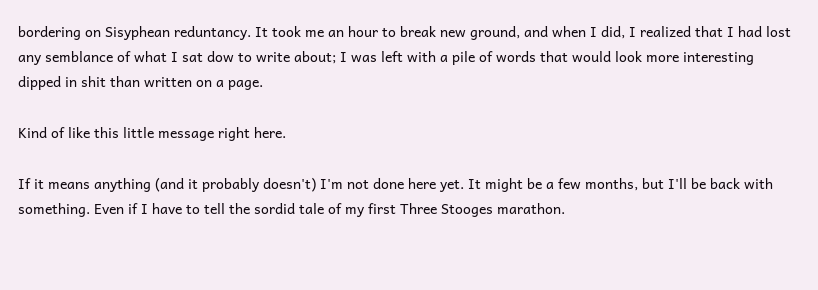bordering on Sisyphean reduntancy. It took me an hour to break new ground, and when I did, I realized that I had lost any semblance of what I sat dow to write about; I was left with a pile of words that would look more interesting dipped in shit than written on a page.

Kind of like this little message right here.

If it means anything (and it probably doesn't) I'm not done here yet. It might be a few months, but I'll be back with something. Even if I have to tell the sordid tale of my first Three Stooges marathon.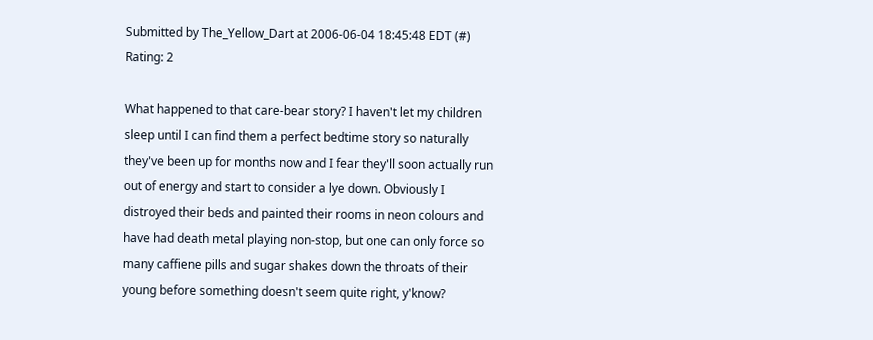Submitted by The_Yellow_Dart at 2006-06-04 18:45:48 EDT (#)
Rating: 2

What happened to that care-bear story? I haven't let my children sleep until I can find them a perfect bedtime story so naturally they've been up for months now and I fear they'll soon actually run out of energy and start to consider a lye down. Obviously I distroyed their beds and painted their rooms in neon colours and have had death metal playing non-stop, but one can only force so many caffiene pills and sugar shakes down the throats of their young before something doesn't seem quite right, y'know?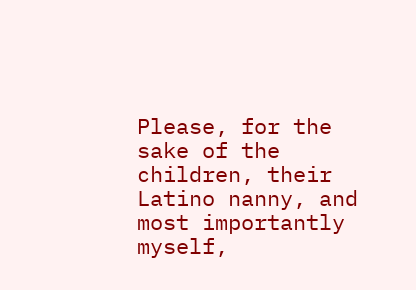Please, for the sake of the children, their Latino nanny, and most importantly myself,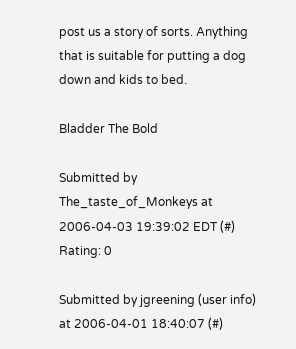post us a story of sorts. Anything that is suitable for putting a dog down and kids to bed.

Bladder The Bold

Submitted by The_taste_of_Monkeys at 2006-04-03 19:39:02 EDT (#)
Rating: 0

Submitted by jgreening (user info) at 2006-04-01 18:40:07 (#)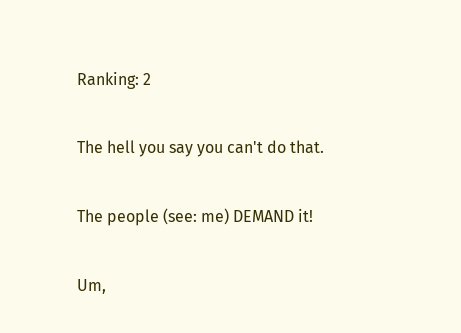Ranking: 2

The hell you say you can't do that.

The people (see: me) DEMAND it!

Um,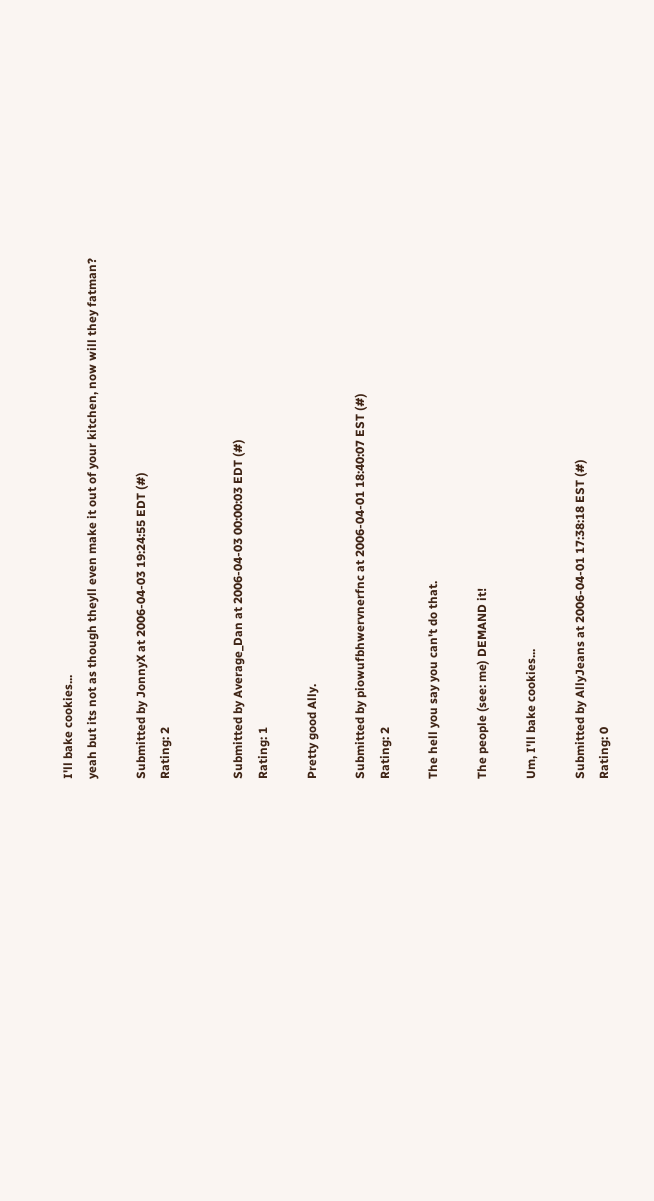I'll bake cookies...
yeah but its not as though theyll even make it out of your kitchen, now will they fatman?

Submitted by JonnyX at 2006-04-03 19:24:55 EDT (#)
Rating: 2


Submitted by Average_Dan at 2006-04-03 00:00:03 EDT (#)
Rating: 1

Pretty good Ally.

Submitted by piowufbhwervnerfnc at 2006-04-01 18:40:07 EST (#)
Rating: 2

The hell you say you can't do that.

The people (see: me) DEMAND it!

Um, I'll bake cookies...

Submitted by AllyJeans at 2006-04-01 17:38:18 EST (#)
Rating: 0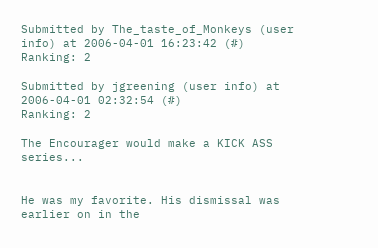Submitted by The_taste_of_Monkeys (user info) at 2006-04-01 16:23:42 (#)
Ranking: 2

Submitted by jgreening (user info) at 2006-04-01 02:32:54 (#)
Ranking: 2

The Encourager would make a KICK ASS series...


He was my favorite. His dismissal was earlier on in the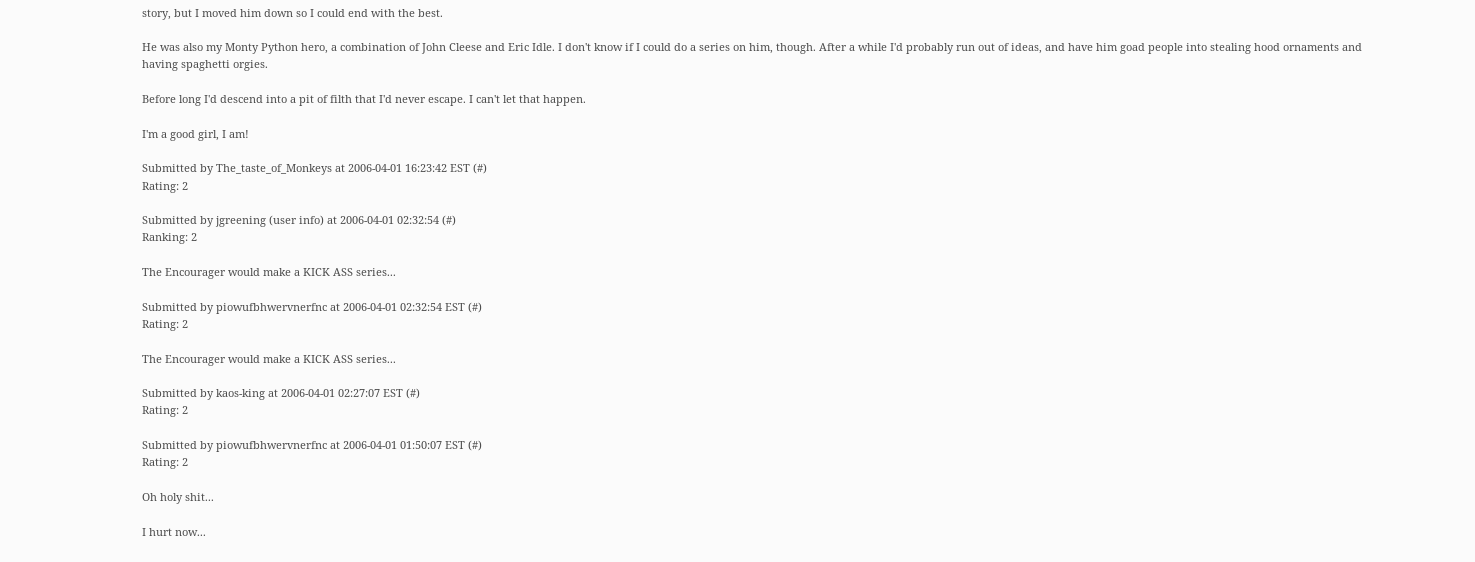story, but I moved him down so I could end with the best.

He was also my Monty Python hero, a combination of John Cleese and Eric Idle. I don't know if I could do a series on him, though. After a while I'd probably run out of ideas, and have him goad people into stealing hood ornaments and having spaghetti orgies.

Before long I'd descend into a pit of filth that I'd never escape. I can't let that happen.

I'm a good girl, I am!

Submitted by The_taste_of_Monkeys at 2006-04-01 16:23:42 EST (#)
Rating: 2

Submitted by jgreening (user info) at 2006-04-01 02:32:54 (#)
Ranking: 2

The Encourager would make a KICK ASS series...

Submitted by piowufbhwervnerfnc at 2006-04-01 02:32:54 EST (#)
Rating: 2

The Encourager would make a KICK ASS series...

Submitted by kaos-king at 2006-04-01 02:27:07 EST (#)
Rating: 2

Submitted by piowufbhwervnerfnc at 2006-04-01 01:50:07 EST (#)
Rating: 2

Oh holy shit...

I hurt now...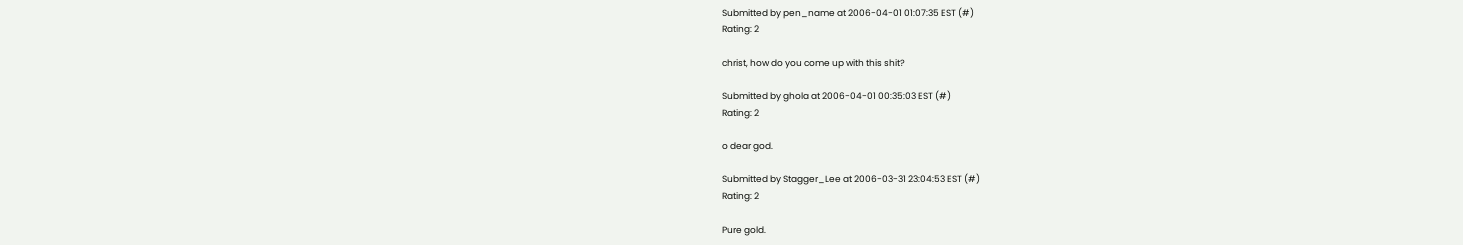Submitted by pen_name at 2006-04-01 01:07:35 EST (#)
Rating: 2

christ, how do you come up with this shit?

Submitted by ghola at 2006-04-01 00:35:03 EST (#)
Rating: 2

o dear god.

Submitted by Stagger_Lee at 2006-03-31 23:04:53 EST (#)
Rating: 2

Pure gold.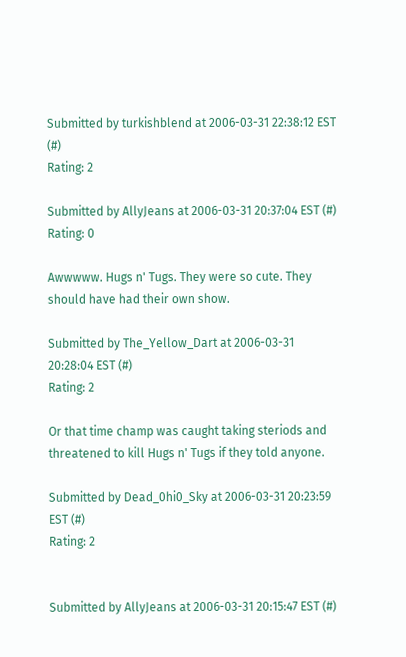Submitted by turkishblend at 2006-03-31 22:38:12 EST (#)
Rating: 2

Submitted by AllyJeans at 2006-03-31 20:37:04 EST (#)
Rating: 0

Awwwww. Hugs n' Tugs. They were so cute. They should have had their own show.

Submitted by The_Yellow_Dart at 2006-03-31 20:28:04 EST (#)
Rating: 2

Or that time champ was caught taking steriods and threatened to kill Hugs n' Tugs if they told anyone.

Submitted by Dead_0hi0_Sky at 2006-03-31 20:23:59 EST (#)
Rating: 2


Submitted by AllyJeans at 2006-03-31 20:15:47 EST (#)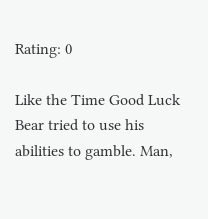Rating: 0

Like the Time Good Luck Bear tried to use his abilities to gamble. Man,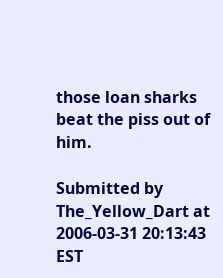those loan sharks beat the piss out of him.

Submitted by The_Yellow_Dart at 2006-03-31 20:13:43 EST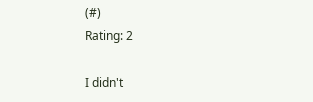(#)
Rating: 2

I didn't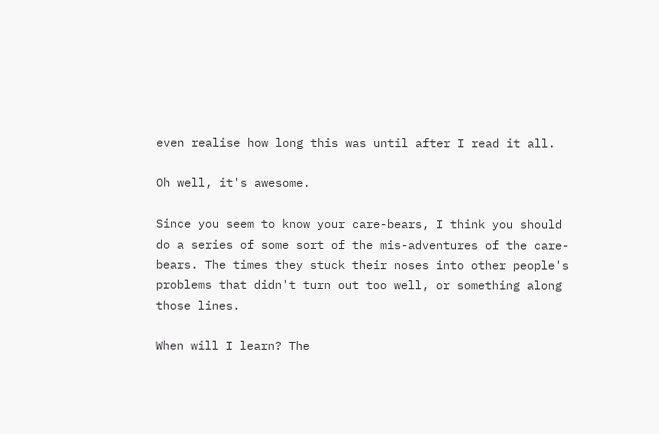even realise how long this was until after I read it all.

Oh well, it's awesome.

Since you seem to know your care-bears, I think you should do a series of some sort of the mis-adventures of the care-bears. The times they stuck their noses into other people's problems that didn't turn out too well, or something along those lines.

When will I learn? The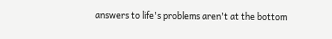answers to life's problems aren't at the bottom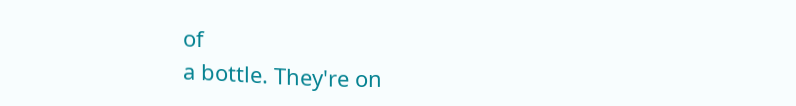of
a bottle. They're on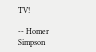TV!

-- Homer Simpson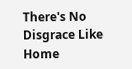There's No Disgrace Like Home